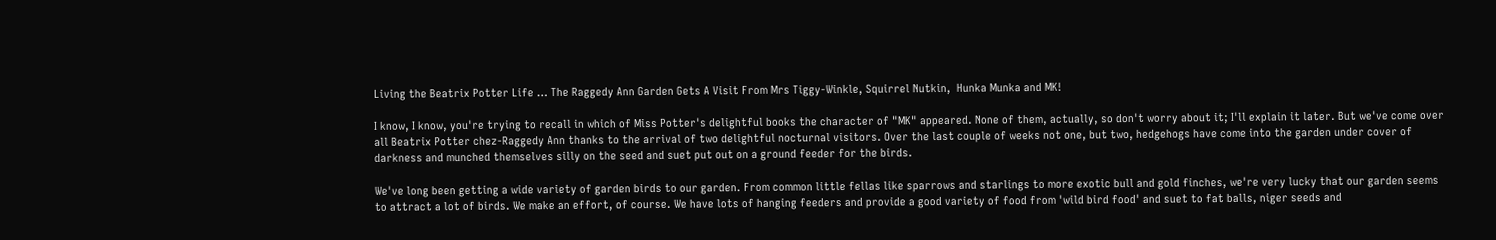Living the Beatrix Potter Life … The Raggedy Ann Garden Gets A Visit From Mrs Tiggy-Winkle, Squirrel Nutkin,  Hunka Munka and MK!

I know, I know, you're trying to recall in which of Miss Potter's delightful books the character of "MK" appeared. None of them, actually, so don't worry about it; I'll explain it later. But we've come over all Beatrix Potter chez-Raggedy Ann thanks to the arrival of two delightful nocturnal visitors. Over the last couple of weeks not one, but two, hedgehogs have come into the garden under cover of darkness and munched themselves silly on the seed and suet put out on a ground feeder for the birds.

We've long been getting a wide variety of garden birds to our garden. From common little fellas like sparrows and starlings to more exotic bull and gold finches, we're very lucky that our garden seems to attract a lot of birds. We make an effort, of course. We have lots of hanging feeders and provide a good variety of food from 'wild bird food' and suet to fat balls, niger seeds and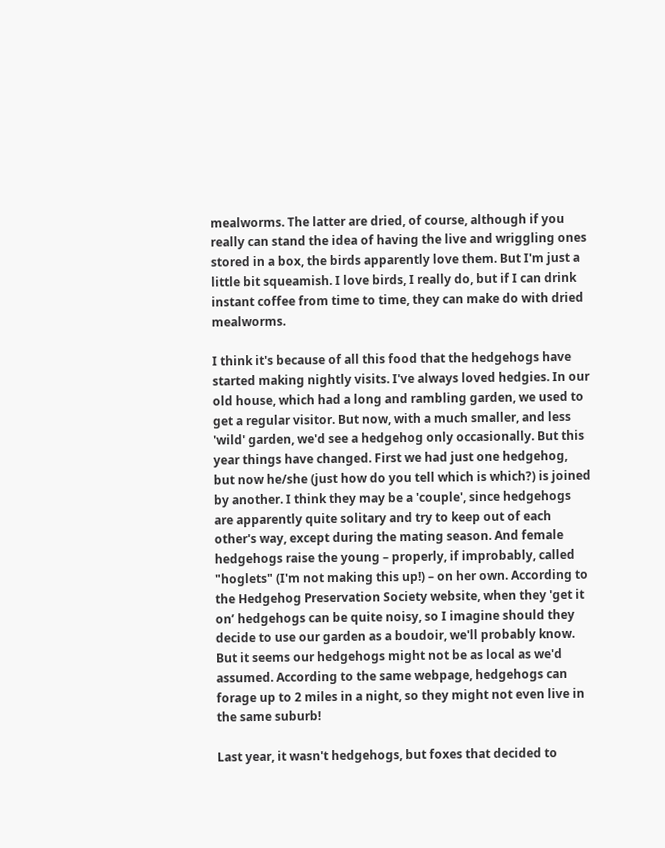mealworms. The latter are dried, of course, although if you really can stand the idea of having the live and wriggling ones stored in a box, the birds apparently love them. But I'm just a little bit squeamish. I love birds, I really do, but if I can drink instant coffee from time to time, they can make do with dried mealworms.

I think it's because of all this food that the hedgehogs have started making nightly visits. I've always loved hedgies. In our old house, which had a long and rambling garden, we used to get a regular visitor. But now, with a much smaller, and less 'wild' garden, we'd see a hedgehog only occasionally. But this year things have changed. First we had just one hedgehog, but now he/she (just how do you tell which is which?) is joined by another. I think they may be a 'couple', since hedgehogs are apparently quite solitary and try to keep out of each other's way, except during the mating season. And female hedgehogs raise the young – properly, if improbably, called "hoglets" (I'm not making this up!) – on her own. According to the Hedgehog Preservation Society website, when they 'get it on’ hedgehogs can be quite noisy, so I imagine should they decide to use our garden as a boudoir, we'll probably know. But it seems our hedgehogs might not be as local as we'd assumed. According to the same webpage, hedgehogs can forage up to 2 miles in a night, so they might not even live in the same suburb!

Last year, it wasn't hedgehogs, but foxes that decided to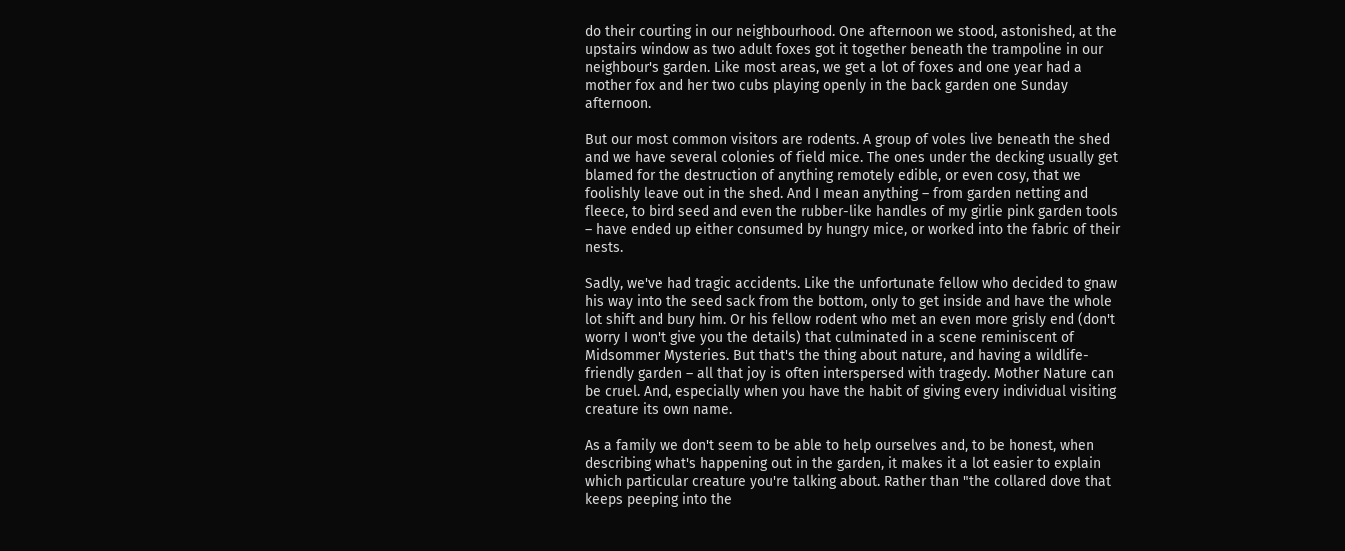do their courting in our neighbourhood. One afternoon we stood, astonished, at the upstairs window as two adult foxes got it together beneath the trampoline in our neighbour's garden. Like most areas, we get a lot of foxes and one year had a mother fox and her two cubs playing openly in the back garden one Sunday afternoon.

But our most common visitors are rodents. A group of voles live beneath the shed and we have several colonies of field mice. The ones under the decking usually get blamed for the destruction of anything remotely edible, or even cosy, that we foolishly leave out in the shed. And I mean anything – from garden netting and fleece, to bird seed and even the rubber-like handles of my girlie pink garden tools  – have ended up either consumed by hungry mice, or worked into the fabric of their nests.

Sadly, we've had tragic accidents. Like the unfortunate fellow who decided to gnaw his way into the seed sack from the bottom, only to get inside and have the whole lot shift and bury him. Or his fellow rodent who met an even more grisly end (don't worry I won't give you the details) that culminated in a scene reminiscent of Midsommer Mysteries. But that's the thing about nature, and having a wildlife-friendly garden – all that joy is often interspersed with tragedy. Mother Nature can be cruel. And, especially when you have the habit of giving every individual visiting creature its own name.

As a family we don't seem to be able to help ourselves and, to be honest, when describing what's happening out in the garden, it makes it a lot easier to explain which particular creature you're talking about. Rather than "the collared dove that keeps peeping into the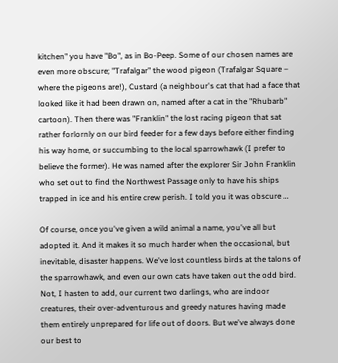kitchen" you have "Bo", as in Bo-Peep. Some of our chosen names are even more obscure; "Trafalgar" the wood pigeon (Trafalgar Square – where the pigeons are!), Custard (a neighbour's cat that had a face that looked like it had been drawn on, named after a cat in the "Rhubarb" cartoon). Then there was "Franklin" the lost racing pigeon that sat rather forlornly on our bird feeder for a few days before either finding his way home, or succumbing to the local sparrowhawk (I prefer to believe the former). He was named after the explorer Sir John Franklin who set out to find the Northwest Passage only to have his ships trapped in ice and his entire crew perish. I told you it was obscure …

Of course, once you've given a wild animal a name, you've all but adopted it. And it makes it so much harder when the occasional, but inevitable, disaster happens. We've lost countless birds at the talons of the sparrowhawk, and even our own cats have taken out the odd bird. Not, I hasten to add, our current two darlings, who are indoor creatures, their over-adventurous and greedy natures having made them entirely unprepared for life out of doors. But we've always done our best to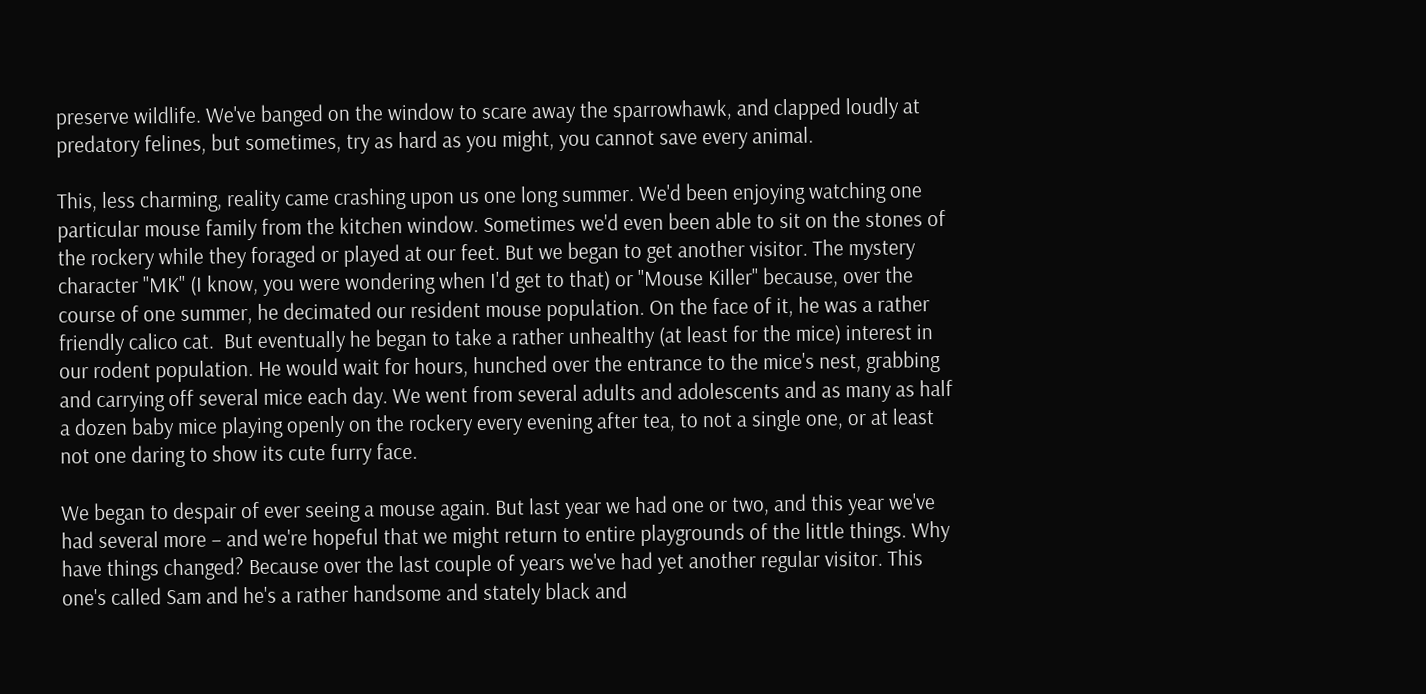preserve wildlife. We've banged on the window to scare away the sparrowhawk, and clapped loudly at predatory felines, but sometimes, try as hard as you might, you cannot save every animal.

This, less charming, reality came crashing upon us one long summer. We'd been enjoying watching one particular mouse family from the kitchen window. Sometimes we'd even been able to sit on the stones of the rockery while they foraged or played at our feet. But we began to get another visitor. The mystery character "MK" (I know, you were wondering when I'd get to that) or "Mouse Killer" because, over the course of one summer, he decimated our resident mouse population. On the face of it, he was a rather friendly calico cat.  But eventually he began to take a rather unhealthy (at least for the mice) interest in our rodent population. He would wait for hours, hunched over the entrance to the mice's nest, grabbing and carrying off several mice each day. We went from several adults and adolescents and as many as half a dozen baby mice playing openly on the rockery every evening after tea, to not a single one, or at least not one daring to show its cute furry face.

We began to despair of ever seeing a mouse again. But last year we had one or two, and this year we've had several more – and we're hopeful that we might return to entire playgrounds of the little things. Why have things changed? Because over the last couple of years we've had yet another regular visitor. This one's called Sam and he's a rather handsome and stately black and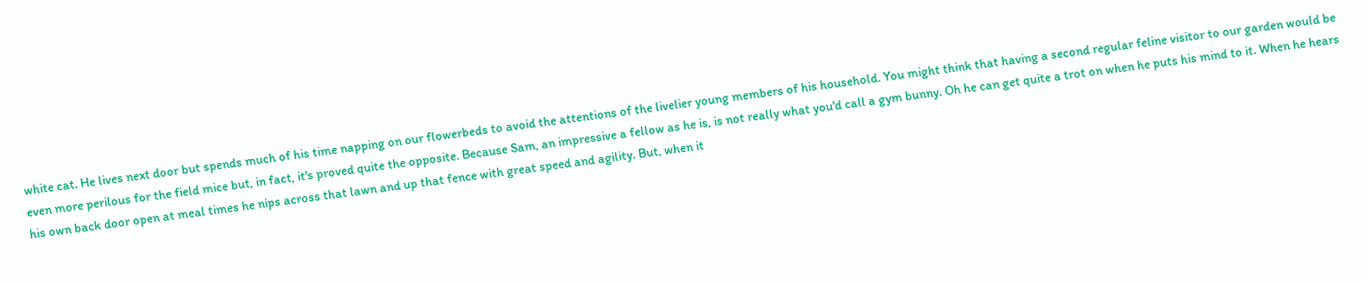white cat. He lives next door but spends much of his time napping on our flowerbeds to avoid the attentions of the livelier young members of his household. You might think that having a second regular feline visitor to our garden would be even more perilous for the field mice but, in fact, it's proved quite the opposite. Because Sam, an impressive a fellow as he is, is not really what you'd call a gym bunny. Oh he can get quite a trot on when he puts his mind to it. When he hears his own back door open at meal times he nips across that lawn and up that fence with great speed and agility. But, when it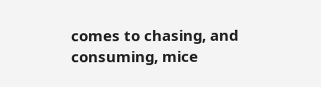comes to chasing, and consuming, mice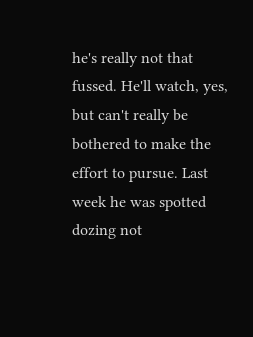he's really not that fussed. He'll watch, yes, but can't really be bothered to make the effort to pursue. Last week he was spotted dozing not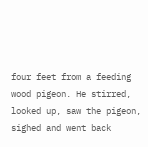four feet from a feeding wood pigeon. He stirred, looked up, saw the pigeon, sighed and went back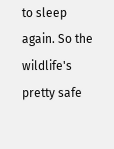to sleep again. So the wildlife's pretty safe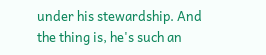under his stewardship. And the thing is, he's such an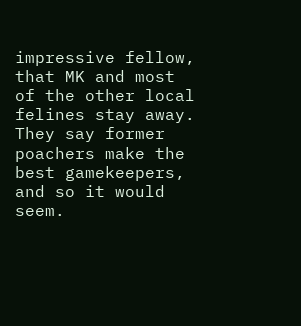impressive fellow, that MK and most of the other local felines stay away. They say former poachers make the best gamekeepers, and so it would seem.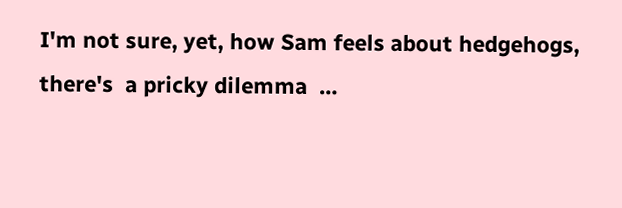I'm not sure, yet, how Sam feels about hedgehogs, there's  a pricky dilemma  …